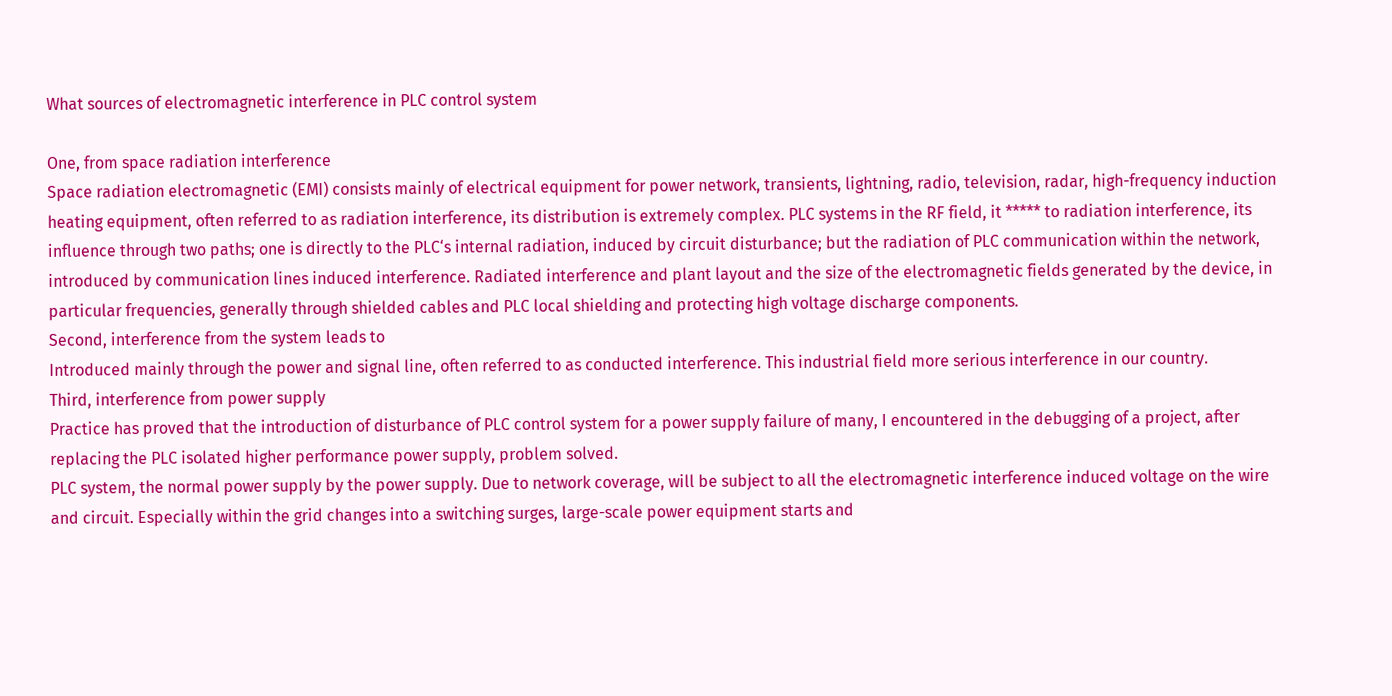What sources of electromagnetic interference in PLC control system

One, from space radiation interference
Space radiation electromagnetic (EMI) consists mainly of electrical equipment for power network, transients, lightning, radio, television, radar, high-frequency induction heating equipment, often referred to as radiation interference, its distribution is extremely complex. PLC systems in the RF field, it ***** to radiation interference, its influence through two paths; one is directly to the PLC‘s internal radiation, induced by circuit disturbance; but the radiation of PLC communication within the network, introduced by communication lines induced interference. Radiated interference and plant layout and the size of the electromagnetic fields generated by the device, in particular frequencies, generally through shielded cables and PLC local shielding and protecting high voltage discharge components.
Second, interference from the system leads to
Introduced mainly through the power and signal line, often referred to as conducted interference. This industrial field more serious interference in our country.
Third, interference from power supply
Practice has proved that the introduction of disturbance of PLC control system for a power supply failure of many, I encountered in the debugging of a project, after replacing the PLC isolated higher performance power supply, problem solved.
PLC system, the normal power supply by the power supply. Due to network coverage, will be subject to all the electromagnetic interference induced voltage on the wire and circuit. Especially within the grid changes into a switching surges, large-scale power equipment starts and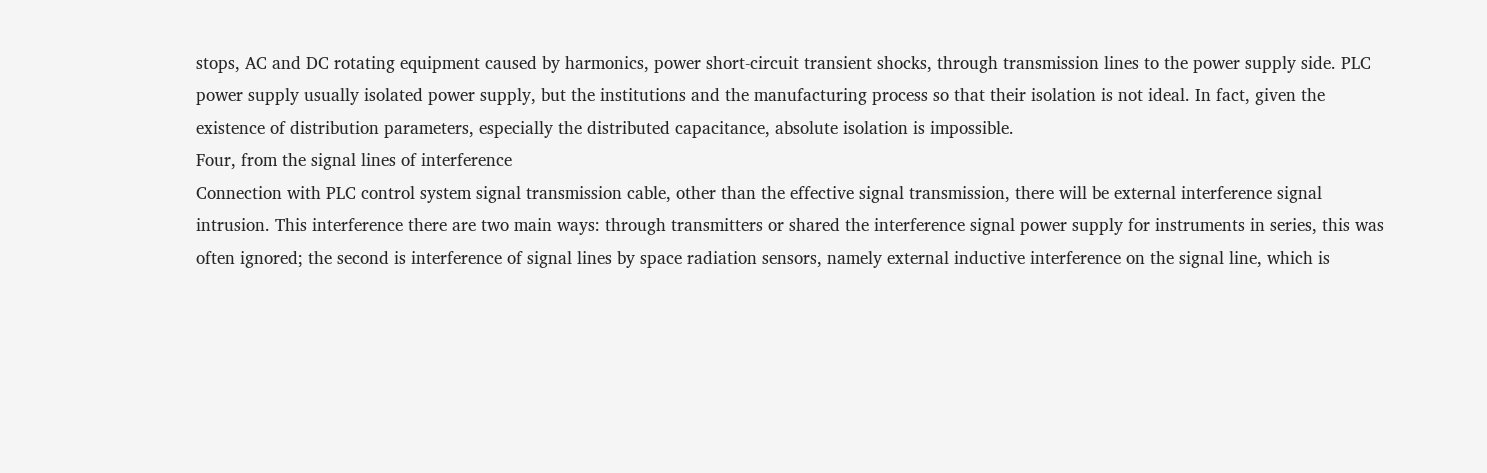stops, AC and DC rotating equipment caused by harmonics, power short-circuit transient shocks, through transmission lines to the power supply side. PLC power supply usually isolated power supply, but the institutions and the manufacturing process so that their isolation is not ideal. In fact, given the existence of distribution parameters, especially the distributed capacitance, absolute isolation is impossible.
Four, from the signal lines of interference
Connection with PLC control system signal transmission cable, other than the effective signal transmission, there will be external interference signal intrusion. This interference there are two main ways: through transmitters or shared the interference signal power supply for instruments in series, this was often ignored; the second is interference of signal lines by space radiation sensors, namely external inductive interference on the signal line, which is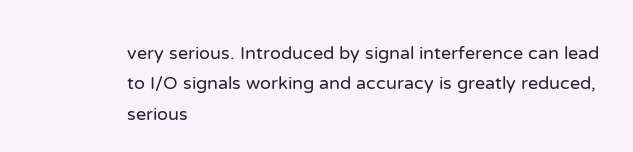very serious. Introduced by signal interference can lead to I/O signals working and accuracy is greatly reduced, serious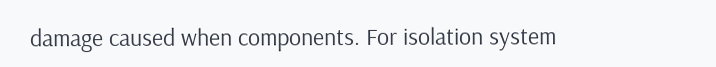damage caused when components. For isolation system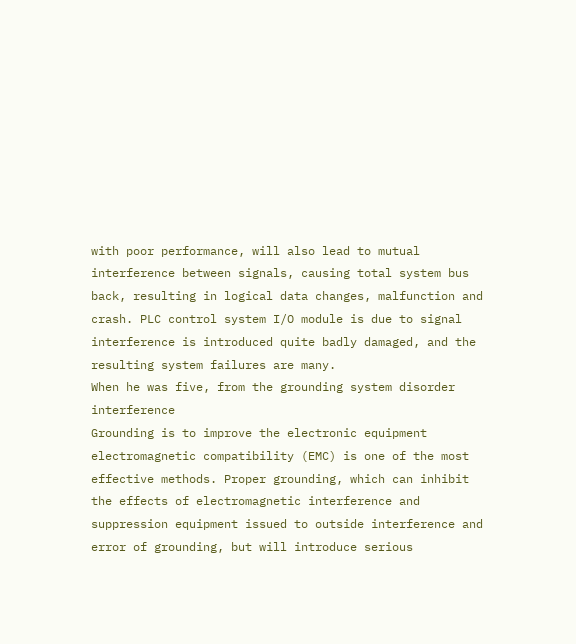with poor performance, will also lead to mutual interference between signals, causing total system bus back, resulting in logical data changes, malfunction and crash. PLC control system I/O module is due to signal interference is introduced quite badly damaged, and the resulting system failures are many.
When he was five, from the grounding system disorder interference
Grounding is to improve the electronic equipment electromagnetic compatibility (EMC) is one of the most effective methods. Proper grounding, which can inhibit the effects of electromagnetic interference and suppression equipment issued to outside interference and error of grounding, but will introduce serious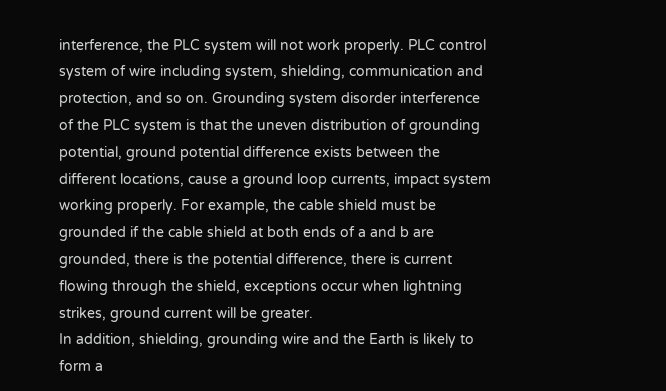interference, the PLC system will not work properly. PLC control system of wire including system, shielding, communication and protection, and so on. Grounding system disorder interference of the PLC system is that the uneven distribution of grounding potential, ground potential difference exists between the different locations, cause a ground loop currents, impact system working properly. For example, the cable shield must be grounded if the cable shield at both ends of a and b are grounded, there is the potential difference, there is current flowing through the shield, exceptions occur when lightning strikes, ground current will be greater.
In addition, shielding, grounding wire and the Earth is likely to form a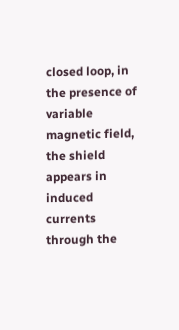closed loop, in the presence of variable magnetic field, the shield appears in induced currents through the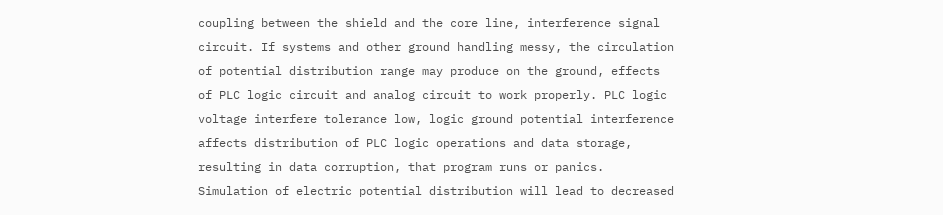coupling between the shield and the core line, interference signal circuit. If systems and other ground handling messy, the circulation of potential distribution range may produce on the ground, effects of PLC logic circuit and analog circuit to work properly. PLC logic voltage interfere tolerance low, logic ground potential interference affects distribution of PLC logic operations and data storage, resulting in data corruption, that program runs or panics. Simulation of electric potential distribution will lead to decreased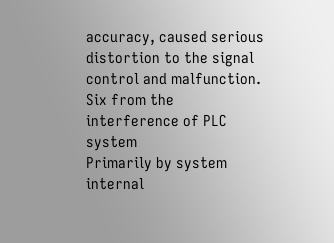accuracy, caused serious distortion to the signal control and malfunction.
Six from the interference of PLC system
Primarily by system internal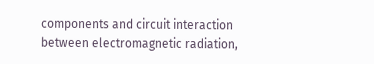components and circuit interaction between electromagnetic radiation,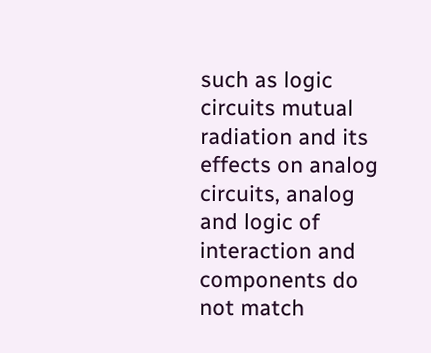such as logic circuits mutual radiation and its effects on analog circuits, analog and logic of interaction and components do not match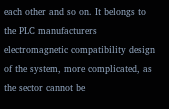each other and so on. It belongs to the PLC manufacturers electromagnetic compatibility design of the system, more complicated, as the sector cannot be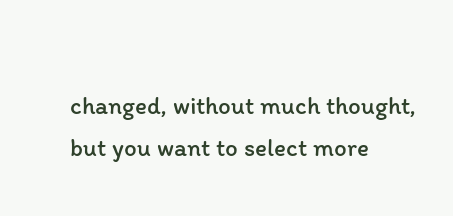changed, without much thought, but you want to select more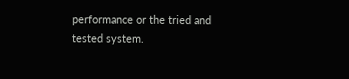performance or the tried and tested system.